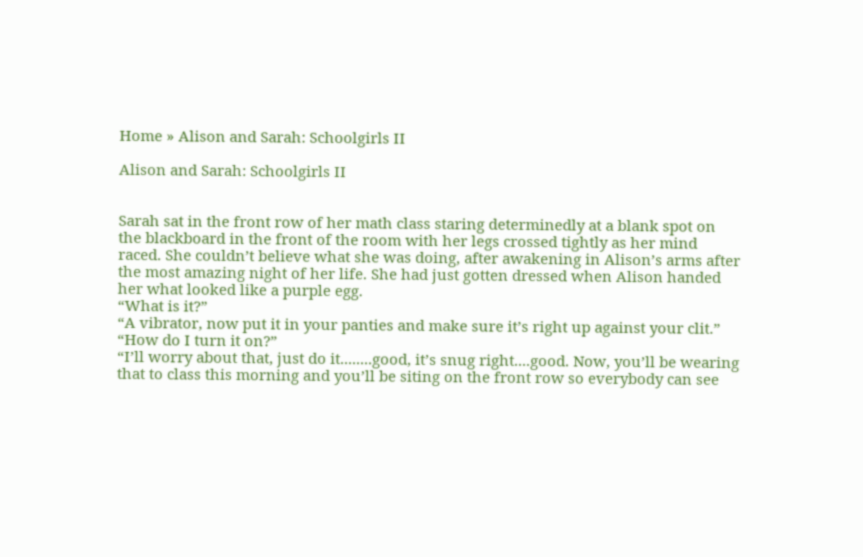Home » Alison and Sarah: Schoolgirls II

Alison and Sarah: Schoolgirls II


Sarah sat in the front row of her math class staring determinedly at a blank spot on the blackboard in the front of the room with her legs crossed tightly as her mind raced. She couldn’t believe what she was doing, after awakening in Alison’s arms after the most amazing night of her life. She had just gotten dressed when Alison handed her what looked like a purple egg.
“What is it?”
“A vibrator, now put it in your panties and make sure it’s right up against your clit.”
“How do I turn it on?”
“I’ll worry about that, just do it........good, it’s snug right....good. Now, you’ll be wearing that to class this morning and you’ll be siting on the front row so everybody can see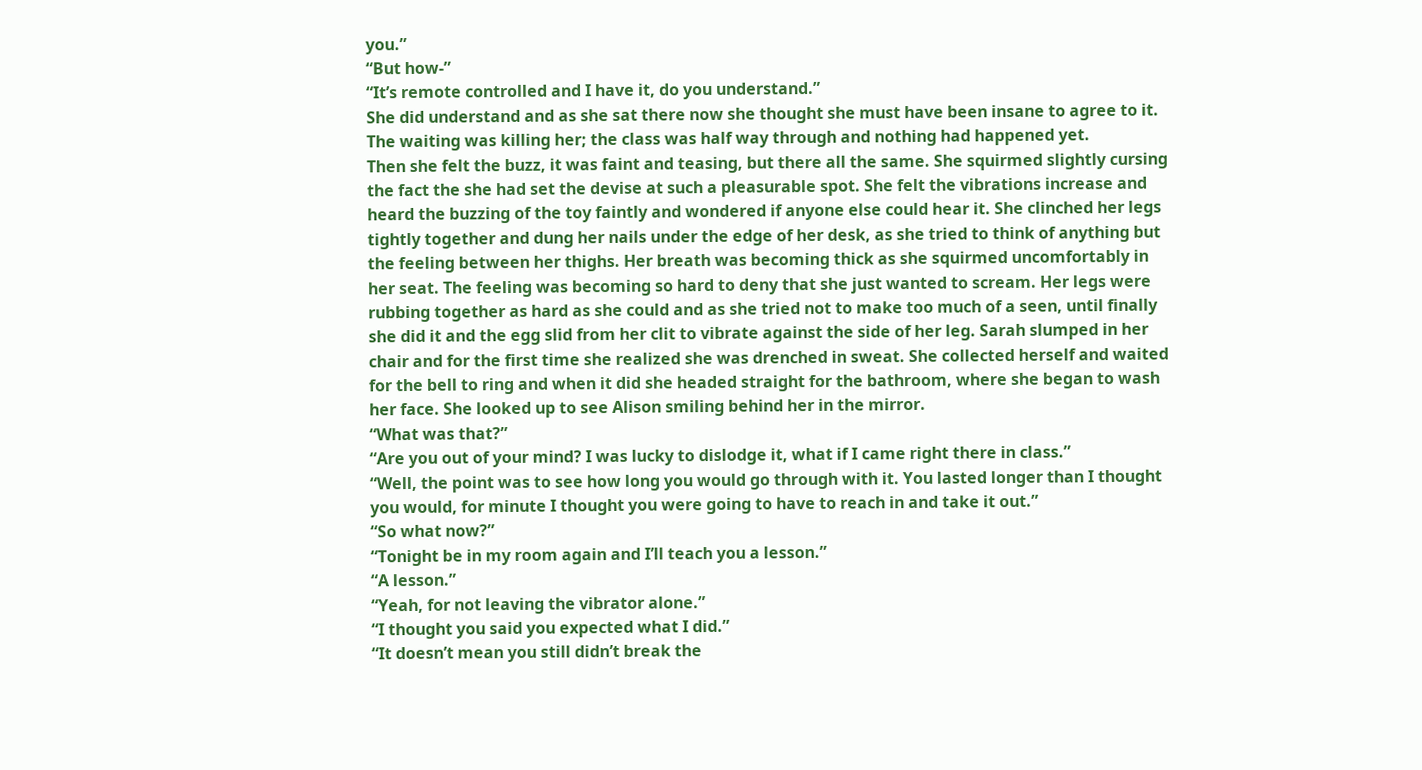you.”
“But how-”
“It’s remote controlled and I have it, do you understand.”
She did understand and as she sat there now she thought she must have been insane to agree to it. The waiting was killing her; the class was half way through and nothing had happened yet.
Then she felt the buzz, it was faint and teasing, but there all the same. She squirmed slightly cursing the fact the she had set the devise at such a pleasurable spot. She felt the vibrations increase and heard the buzzing of the toy faintly and wondered if anyone else could hear it. She clinched her legs tightly together and dung her nails under the edge of her desk, as she tried to think of anything but the feeling between her thighs. Her breath was becoming thick as she squirmed uncomfortably in her seat. The feeling was becoming so hard to deny that she just wanted to scream. Her legs were rubbing together as hard as she could and as she tried not to make too much of a seen, until finally she did it and the egg slid from her clit to vibrate against the side of her leg. Sarah slumped in her chair and for the first time she realized she was drenched in sweat. She collected herself and waited for the bell to ring and when it did she headed straight for the bathroom, where she began to wash her face. She looked up to see Alison smiling behind her in the mirror.
“What was that?”
“Are you out of your mind? I was lucky to dislodge it, what if I came right there in class.”
“Well, the point was to see how long you would go through with it. You lasted longer than I thought you would, for minute I thought you were going to have to reach in and take it out.”
“So what now?”
“Tonight be in my room again and I’ll teach you a lesson.”
“A lesson.”
“Yeah, for not leaving the vibrator alone.”
“I thought you said you expected what I did.”
“It doesn’t mean you still didn’t break the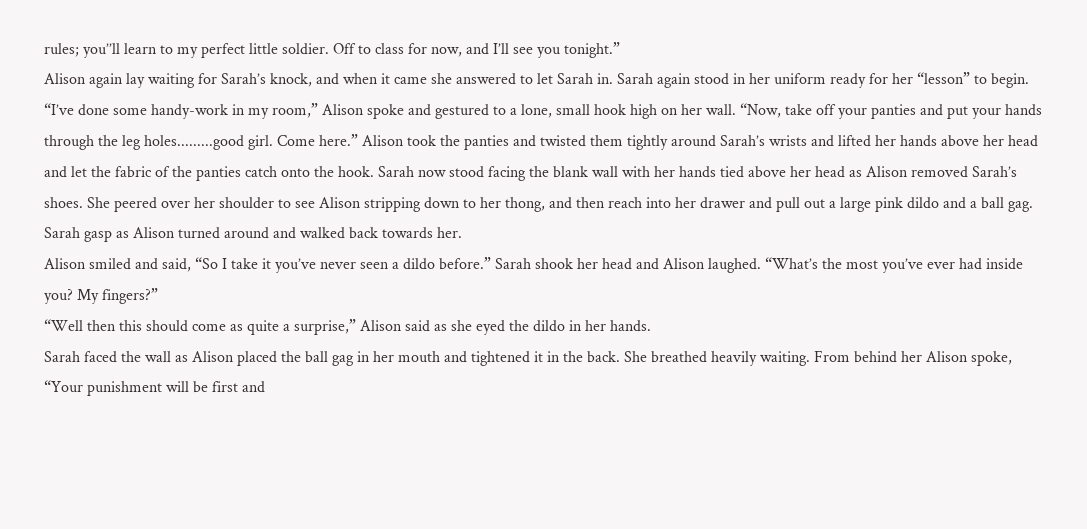rules; you’’ll learn to my perfect little soldier. Off to class for now, and I’ll see you tonight.”
Alison again lay waiting for Sarah’s knock, and when it came she answered to let Sarah in. Sarah again stood in her uniform ready for her “lesson” to begin.
“I’ve done some handy-work in my room,” Alison spoke and gestured to a lone, small hook high on her wall. “Now, take off your panties and put your hands through the leg holes.........good girl. Come here.” Alison took the panties and twisted them tightly around Sarah’s wrists and lifted her hands above her head and let the fabric of the panties catch onto the hook. Sarah now stood facing the blank wall with her hands tied above her head as Alison removed Sarah’s shoes. She peered over her shoulder to see Alison stripping down to her thong, and then reach into her drawer and pull out a large pink dildo and a ball gag. Sarah gasp as Alison turned around and walked back towards her.
Alison smiled and said, “So I take it you’ve never seen a dildo before.” Sarah shook her head and Alison laughed. “What’s the most you’ve ever had inside you? My fingers?”
“Well then this should come as quite a surprise,” Alison said as she eyed the dildo in her hands.
Sarah faced the wall as Alison placed the ball gag in her mouth and tightened it in the back. She breathed heavily waiting. From behind her Alison spoke, “Your punishment will be first and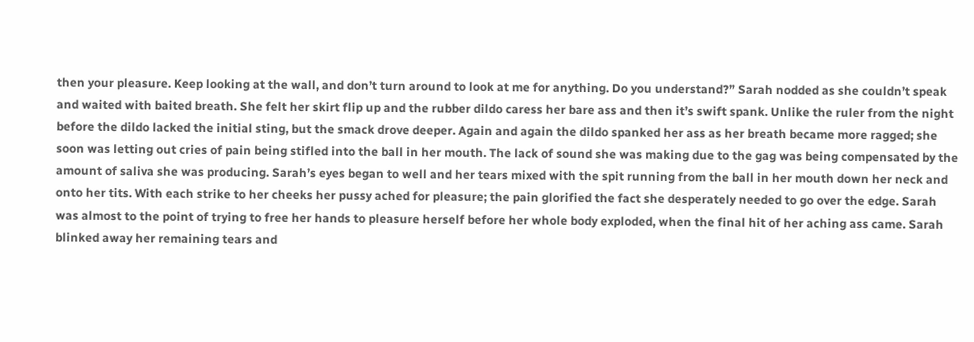then your pleasure. Keep looking at the wall, and don’t turn around to look at me for anything. Do you understand?” Sarah nodded as she couldn’t speak and waited with baited breath. She felt her skirt flip up and the rubber dildo caress her bare ass and then it’s swift spank. Unlike the ruler from the night before the dildo lacked the initial sting, but the smack drove deeper. Again and again the dildo spanked her ass as her breath became more ragged; she soon was letting out cries of pain being stifled into the ball in her mouth. The lack of sound she was making due to the gag was being compensated by the amount of saliva she was producing. Sarah’s eyes began to well and her tears mixed with the spit running from the ball in her mouth down her neck and onto her tits. With each strike to her cheeks her pussy ached for pleasure; the pain glorified the fact she desperately needed to go over the edge. Sarah was almost to the point of trying to free her hands to pleasure herself before her whole body exploded, when the final hit of her aching ass came. Sarah blinked away her remaining tears and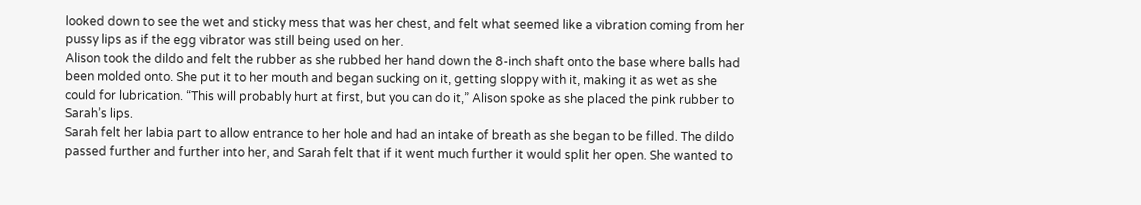looked down to see the wet and sticky mess that was her chest, and felt what seemed like a vibration coming from her pussy lips as if the egg vibrator was still being used on her.
Alison took the dildo and felt the rubber as she rubbed her hand down the 8-inch shaft onto the base where balls had been molded onto. She put it to her mouth and began sucking on it, getting sloppy with it, making it as wet as she could for lubrication. “This will probably hurt at first, but you can do it,” Alison spoke as she placed the pink rubber to Sarah’s lips.
Sarah felt her labia part to allow entrance to her hole and had an intake of breath as she began to be filled. The dildo passed further and further into her, and Sarah felt that if it went much further it would split her open. She wanted to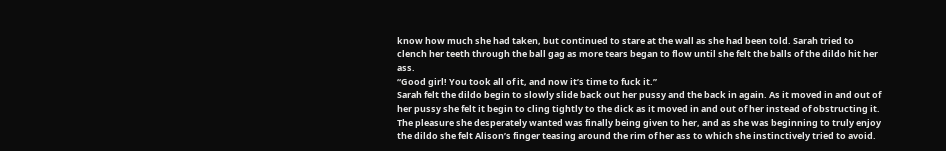know how much she had taken, but continued to stare at the wall as she had been told. Sarah tried to clench her teeth through the ball gag as more tears began to flow until she felt the balls of the dildo hit her ass.
“Good girl! You took all of it, and now it’s time to fuck it.”
Sarah felt the dildo begin to slowly slide back out her pussy and the back in again. As it moved in and out of her pussy she felt it begin to cling tightly to the dick as it moved in and out of her instead of obstructing it. The pleasure she desperately wanted was finally being given to her, and as she was beginning to truly enjoy the dildo she felt Alison’s finger teasing around the rim of her ass to which she instinctively tried to avoid.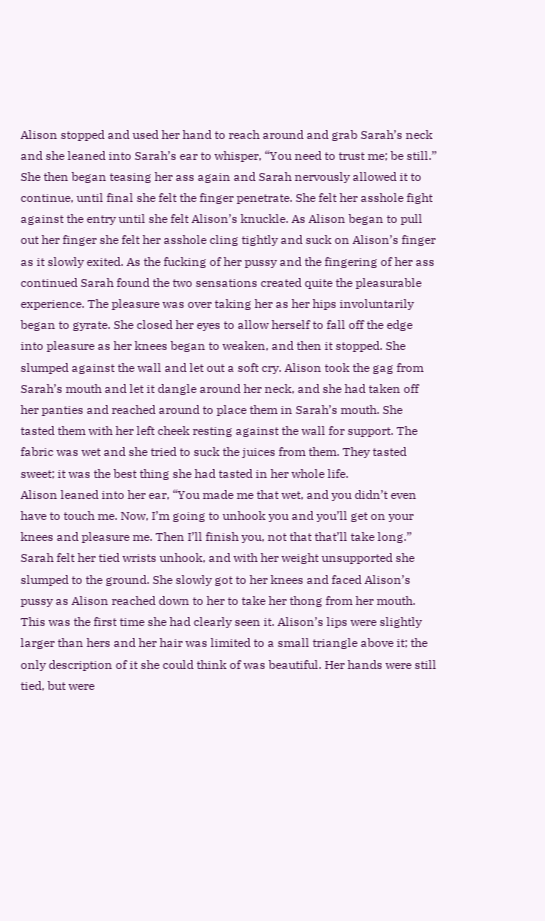Alison stopped and used her hand to reach around and grab Sarah’s neck and she leaned into Sarah’s ear to whisper, “You need to trust me; be still.”
She then began teasing her ass again and Sarah nervously allowed it to continue, until final she felt the finger penetrate. She felt her asshole fight against the entry until she felt Alison’s knuckle. As Alison began to pull out her finger she felt her asshole cling tightly and suck on Alison’s finger as it slowly exited. As the fucking of her pussy and the fingering of her ass continued Sarah found the two sensations created quite the pleasurable experience. The pleasure was over taking her as her hips involuntarily began to gyrate. She closed her eyes to allow herself to fall off the edge into pleasure as her knees began to weaken, and then it stopped. She slumped against the wall and let out a soft cry. Alison took the gag from Sarah’s mouth and let it dangle around her neck, and she had taken off her panties and reached around to place them in Sarah’s mouth. She tasted them with her left cheek resting against the wall for support. The fabric was wet and she tried to suck the juices from them. They tasted sweet; it was the best thing she had tasted in her whole life.
Alison leaned into her ear, “You made me that wet, and you didn’t even have to touch me. Now, I’m going to unhook you and you’ll get on your knees and pleasure me. Then I’ll finish you, not that that’ll take long.”
Sarah felt her tied wrists unhook, and with her weight unsupported she slumped to the ground. She slowly got to her knees and faced Alison’s pussy as Alison reached down to her to take her thong from her mouth. This was the first time she had clearly seen it. Alison’s lips were slightly larger than hers and her hair was limited to a small triangle above it; the only description of it she could think of was beautiful. Her hands were still tied, but were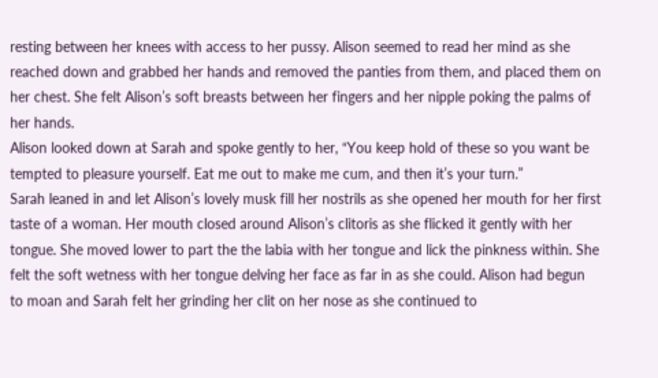resting between her knees with access to her pussy. Alison seemed to read her mind as she reached down and grabbed her hands and removed the panties from them, and placed them on her chest. She felt Alison’s soft breasts between her fingers and her nipple poking the palms of her hands.
Alison looked down at Sarah and spoke gently to her, “You keep hold of these so you want be tempted to pleasure yourself. Eat me out to make me cum, and then it’s your turn.”
Sarah leaned in and let Alison’s lovely musk fill her nostrils as she opened her mouth for her first taste of a woman. Her mouth closed around Alison’s clitoris as she flicked it gently with her tongue. She moved lower to part the the labia with her tongue and lick the pinkness within. She felt the soft wetness with her tongue delving her face as far in as she could. Alison had begun to moan and Sarah felt her grinding her clit on her nose as she continued to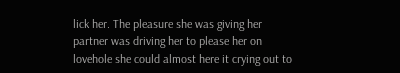lick her. The pleasure she was giving her partner was driving her to please her on lovehole she could almost here it crying out to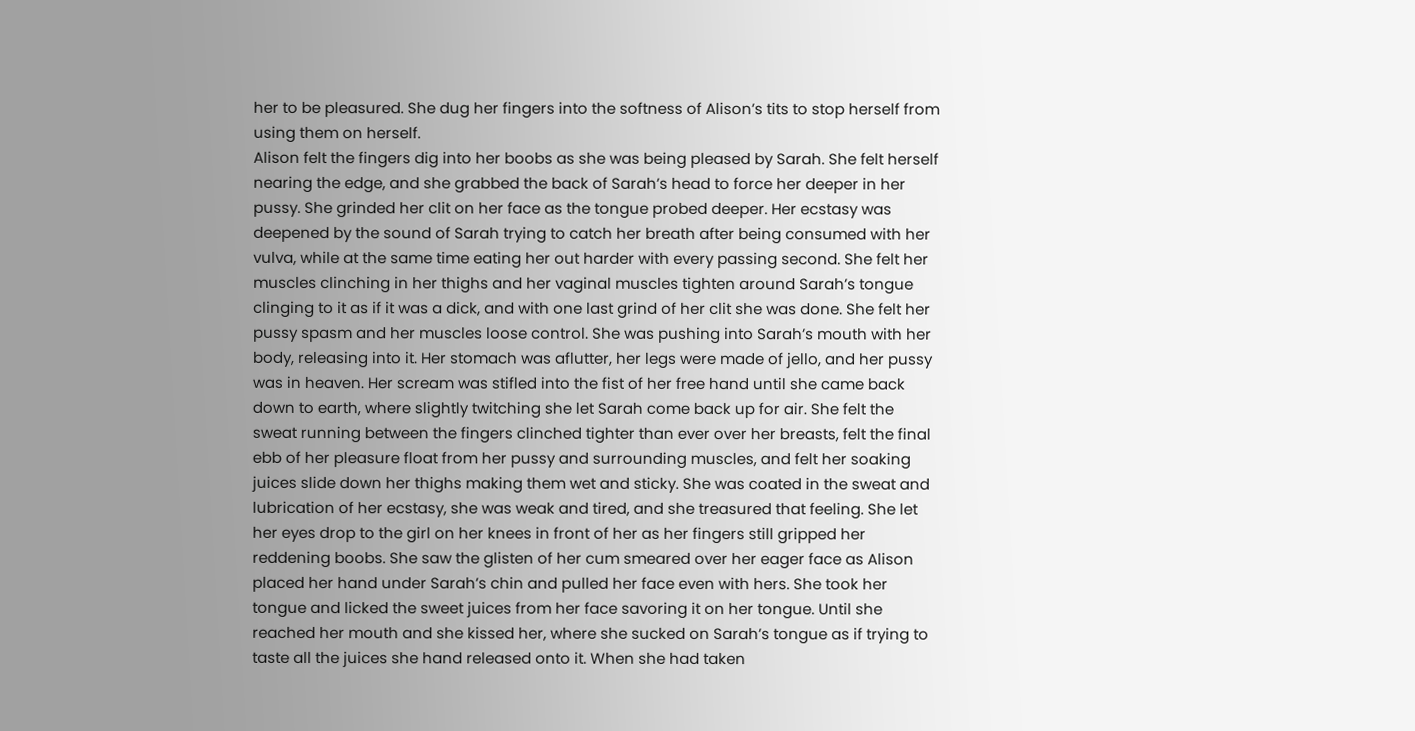her to be pleasured. She dug her fingers into the softness of Alison’s tits to stop herself from using them on herself.
Alison felt the fingers dig into her boobs as she was being pleased by Sarah. She felt herself nearing the edge, and she grabbed the back of Sarah’s head to force her deeper in her pussy. She grinded her clit on her face as the tongue probed deeper. Her ecstasy was deepened by the sound of Sarah trying to catch her breath after being consumed with her vulva, while at the same time eating her out harder with every passing second. She felt her muscles clinching in her thighs and her vaginal muscles tighten around Sarah’s tongue clinging to it as if it was a dick, and with one last grind of her clit she was done. She felt her pussy spasm and her muscles loose control. She was pushing into Sarah’s mouth with her body, releasing into it. Her stomach was aflutter, her legs were made of jello, and her pussy was in heaven. Her scream was stifled into the fist of her free hand until she came back down to earth, where slightly twitching she let Sarah come back up for air. She felt the sweat running between the fingers clinched tighter than ever over her breasts, felt the final ebb of her pleasure float from her pussy and surrounding muscles, and felt her soaking juices slide down her thighs making them wet and sticky. She was coated in the sweat and lubrication of her ecstasy, she was weak and tired, and she treasured that feeling. She let her eyes drop to the girl on her knees in front of her as her fingers still gripped her reddening boobs. She saw the glisten of her cum smeared over her eager face as Alison placed her hand under Sarah’s chin and pulled her face even with hers. She took her tongue and licked the sweet juices from her face savoring it on her tongue. Until she reached her mouth and she kissed her, where she sucked on Sarah’s tongue as if trying to taste all the juices she hand released onto it. When she had taken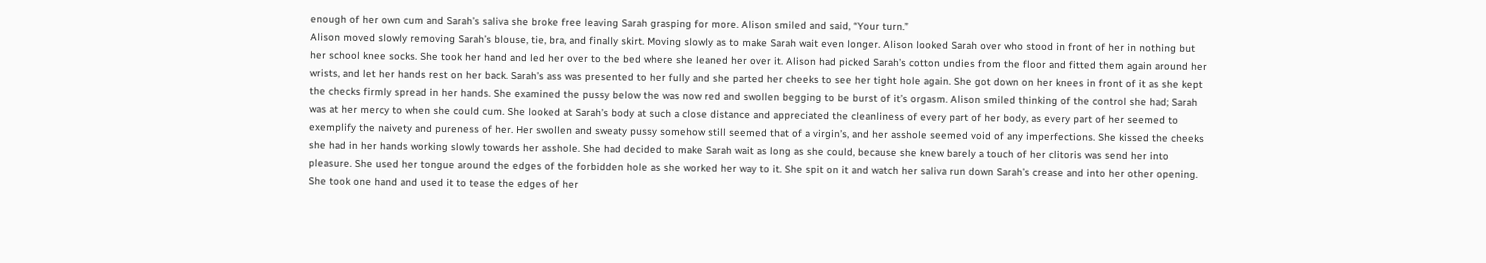enough of her own cum and Sarah’s saliva she broke free leaving Sarah grasping for more. Alison smiled and said, “Your turn.”
Alison moved slowly removing Sarah’s blouse, tie, bra, and finally skirt. Moving slowly as to make Sarah wait even longer. Alison looked Sarah over who stood in front of her in nothing but her school knee socks. She took her hand and led her over to the bed where she leaned her over it. Alison had picked Sarah’s cotton undies from the floor and fitted them again around her wrists, and let her hands rest on her back. Sarah’s ass was presented to her fully and she parted her cheeks to see her tight hole again. She got down on her knees in front of it as she kept the checks firmly spread in her hands. She examined the pussy below the was now red and swollen begging to be burst of it’s orgasm. Alison smiled thinking of the control she had; Sarah was at her mercy to when she could cum. She looked at Sarah’s body at such a close distance and appreciated the cleanliness of every part of her body, as every part of her seemed to exemplify the naivety and pureness of her. Her swollen and sweaty pussy somehow still seemed that of a virgin’s, and her asshole seemed void of any imperfections. She kissed the cheeks she had in her hands working slowly towards her asshole. She had decided to make Sarah wait as long as she could, because she knew barely a touch of her clitoris was send her into pleasure. She used her tongue around the edges of the forbidden hole as she worked her way to it. She spit on it and watch her saliva run down Sarah’s crease and into her other opening. She took one hand and used it to tease the edges of her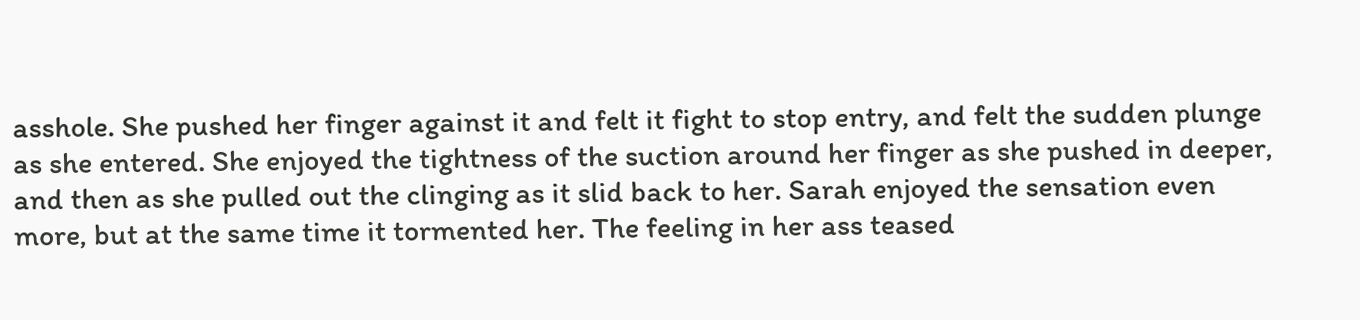asshole. She pushed her finger against it and felt it fight to stop entry, and felt the sudden plunge as she entered. She enjoyed the tightness of the suction around her finger as she pushed in deeper, and then as she pulled out the clinging as it slid back to her. Sarah enjoyed the sensation even more, but at the same time it tormented her. The feeling in her ass teased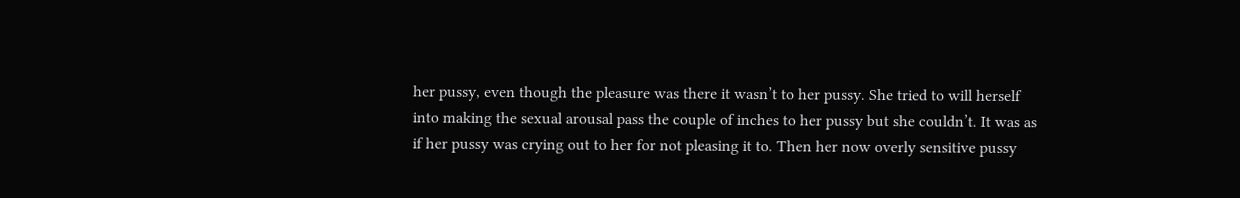her pussy, even though the pleasure was there it wasn’t to her pussy. She tried to will herself into making the sexual arousal pass the couple of inches to her pussy but she couldn’t. It was as if her pussy was crying out to her for not pleasing it to. Then her now overly sensitive pussy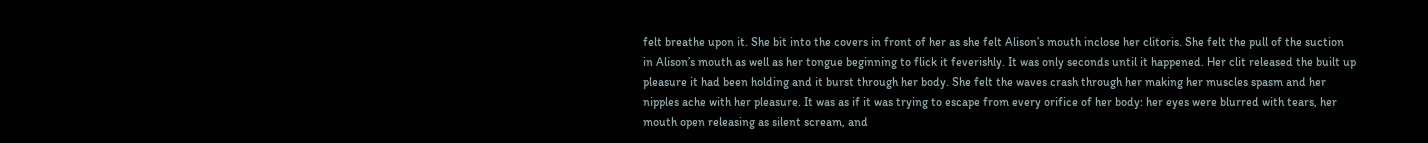felt breathe upon it. She bit into the covers in front of her as she felt Alison’s mouth inclose her clitoris. She felt the pull of the suction in Alison’s mouth as well as her tongue beginning to flick it feverishly. It was only seconds until it happened. Her clit released the built up pleasure it had been holding and it burst through her body. She felt the waves crash through her making her muscles spasm and her nipples ache with her pleasure. It was as if it was trying to escape from every orifice of her body: her eyes were blurred with tears, her mouth open releasing as silent scream, and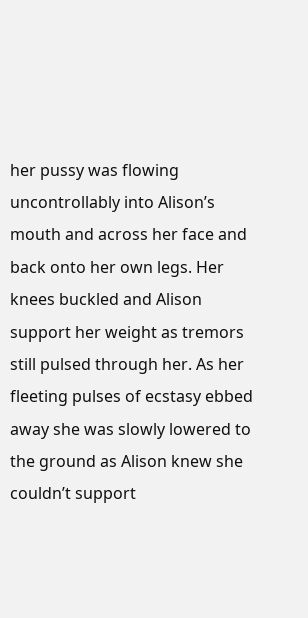her pussy was flowing uncontrollably into Alison’s mouth and across her face and back onto her own legs. Her knees buckled and Alison support her weight as tremors still pulsed through her. As her fleeting pulses of ecstasy ebbed away she was slowly lowered to the ground as Alison knew she couldn’t support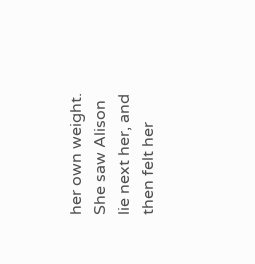her own weight. She saw Alison lie next her, and then felt her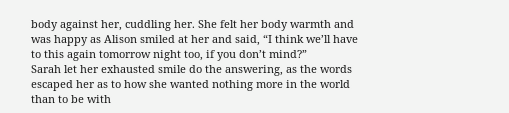body against her, cuddling her. She felt her body warmth and was happy as Alison smiled at her and said, “I think we’ll have to this again tomorrow night too, if you don’t mind?”
Sarah let her exhausted smile do the answering, as the words escaped her as to how she wanted nothing more in the world than to be with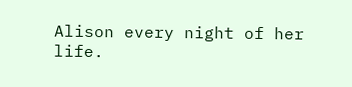Alison every night of her life.